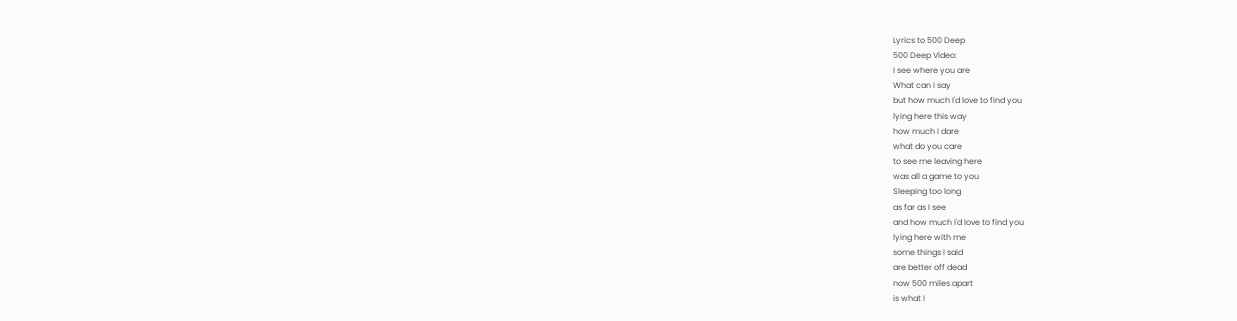Lyrics to 500 Deep
500 Deep Video:
I see where you are
What can I say
but how much I'd love to find you
lying here this way
how much I dare
what do you care
to see me leaving here
was all a game to you
Sleeping too long
as far as I see
and how much I'd love to find you
lying here with me
some things I said
are better off dead
now 500 miles apart
is what I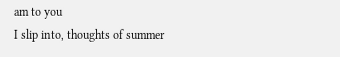am to you
I slip into, thoughts of summer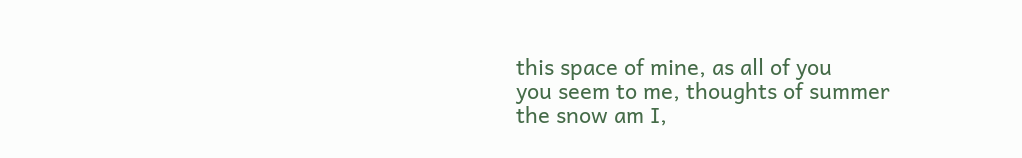this space of mine, as all of you
you seem to me, thoughts of summer
the snow am I,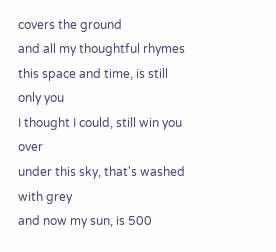covers the ground
and all my thoughtful rhymes
this space and time, is still only you
I thought I could, still win you over
under this sky, that's washed with grey
and now my sun, is 500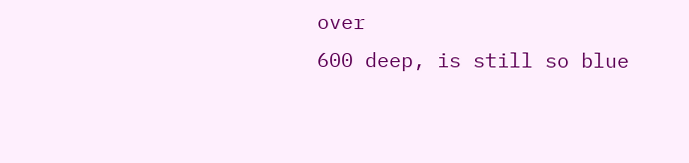over
600 deep, is still so blue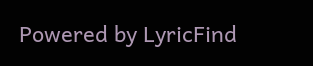Powered by LyricFind